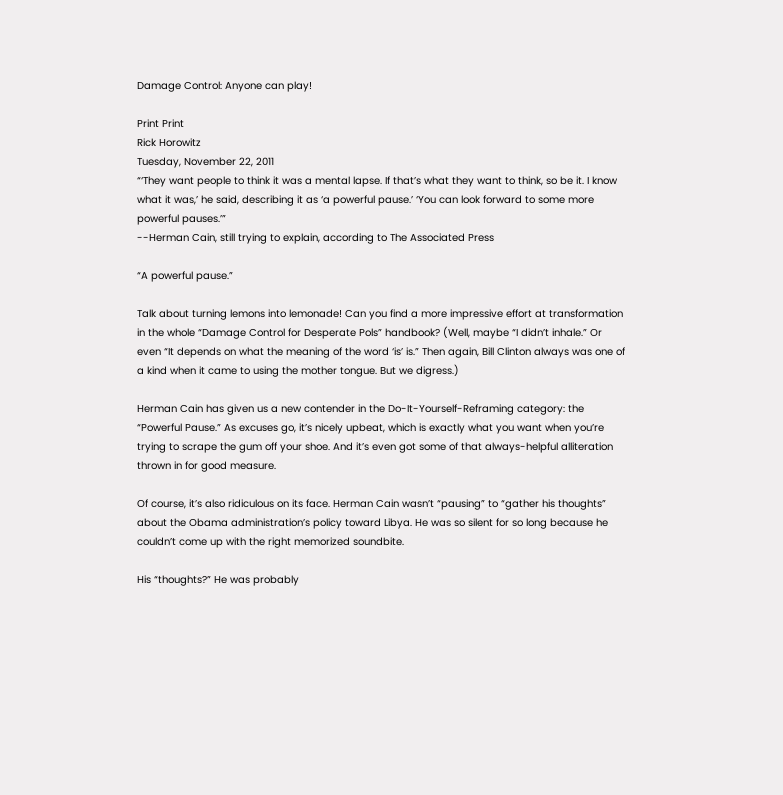Damage Control: Anyone can play!

Print Print
Rick Horowitz
Tuesday, November 22, 2011
“‘They want people to think it was a mental lapse. If that’s what they want to think, so be it. I know what it was,’ he said, describing it as ‘a powerful pause.’ ‘You can look forward to some more powerful pauses.’”
--Herman Cain, still trying to explain, according to The Associated Press

“A powerful pause.”

Talk about turning lemons into lemonade! Can you find a more impressive effort at transformation in the whole “Damage Control for Desperate Pols” handbook? (Well, maybe “I didn’t inhale.” Or even “It depends on what the meaning of the word ‘is’ is.” Then again, Bill Clinton always was one of a kind when it came to using the mother tongue. But we digress.)

Herman Cain has given us a new contender in the Do-It-Yourself-Reframing category: the “Powerful Pause.” As excuses go, it’s nicely upbeat, which is exactly what you want when you’re trying to scrape the gum off your shoe. And it’s even got some of that always-helpful alliteration thrown in for good measure.

Of course, it’s also ridiculous on its face. Herman Cain wasn’t “pausing” to “gather his thoughts” about the Obama administration’s policy toward Libya. He was so silent for so long because he couldn’t come up with the right memorized soundbite.

His “thoughts?” He was probably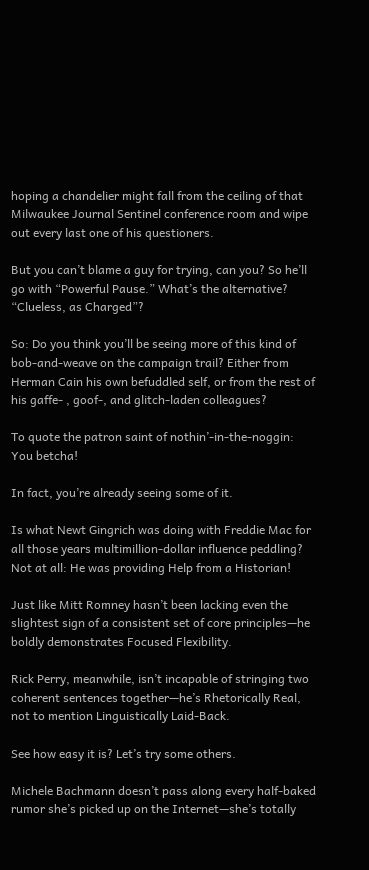hoping a chandelier might fall from the ceiling of that Milwaukee Journal Sentinel conference room and wipe out every last one of his questioners.

But you can’t blame a guy for trying, can you? So he’ll go with “Powerful Pause.” What’s the alternative? “Clueless, as Charged”?

So: Do you think you’ll be seeing more of this kind of bob-and-weave on the campaign trail? Either from Herman Cain his own befuddled self, or from the rest of his gaffe- , goof-, and glitch-laden colleagues?

To quote the patron saint of nothin’-in-the-noggin: You betcha!

In fact, you’re already seeing some of it.

Is what Newt Gingrich was doing with Freddie Mac for all those years multimillion-dollar influence peddling? Not at all: He was providing Help from a Historian!

Just like Mitt Romney hasn’t been lacking even the slightest sign of a consistent set of core principles—he boldly demonstrates Focused Flexibility.

Rick Perry, meanwhile, isn’t incapable of stringing two coherent sentences together—he’s Rhetorically Real, not to mention Linguistically Laid-Back.

See how easy it is? Let’s try some others.

Michele Bachmann doesn’t pass along every half-baked rumor she’s picked up on the Internet—she’s totally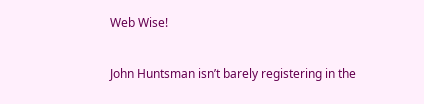Web Wise!

John Huntsman isn’t barely registering in the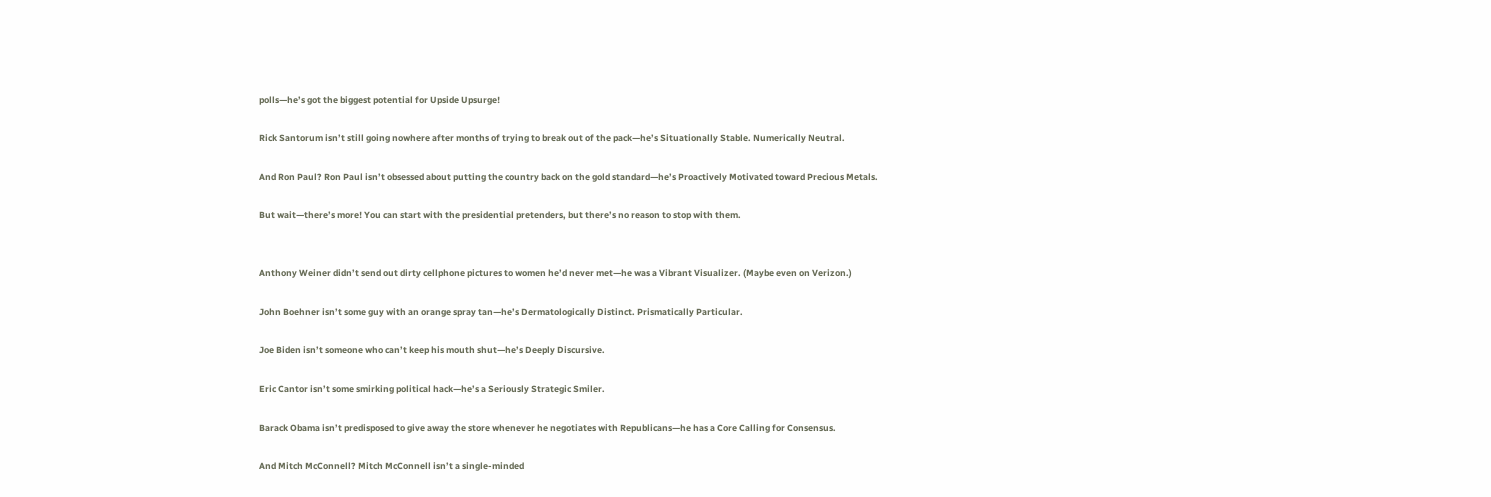polls—he’s got the biggest potential for Upside Upsurge!

Rick Santorum isn’t still going nowhere after months of trying to break out of the pack—he’s Situationally Stable. Numerically Neutral.

And Ron Paul? Ron Paul isn’t obsessed about putting the country back on the gold standard—he’s Proactively Motivated toward Precious Metals.

But wait—there’s more! You can start with the presidential pretenders, but there’s no reason to stop with them.


Anthony Weiner didn’t send out dirty cellphone pictures to women he’d never met—he was a Vibrant Visualizer. (Maybe even on Verizon.)

John Boehner isn’t some guy with an orange spray tan—he’s Dermatologically Distinct. Prismatically Particular.

Joe Biden isn’t someone who can’t keep his mouth shut—he’s Deeply Discursive.

Eric Cantor isn’t some smirking political hack—he’s a Seriously Strategic Smiler.

Barack Obama isn’t predisposed to give away the store whenever he negotiates with Republicans—he has a Core Calling for Consensus.

And Mitch McConnell? Mitch McConnell isn’t a single-minded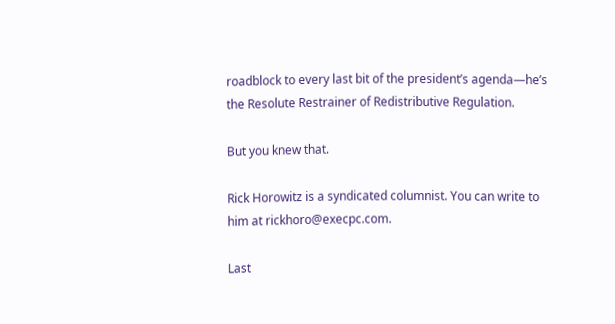roadblock to every last bit of the president’s agenda—he’s the Resolute Restrainer of Redistributive Regulation.

But you knew that.

Rick Horowitz is a syndicated columnist. You can write to him at rickhoro@execpc.com.

Last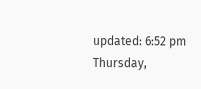updated: 6:52 pm Thursday,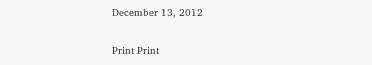December 13, 2012

Print Print